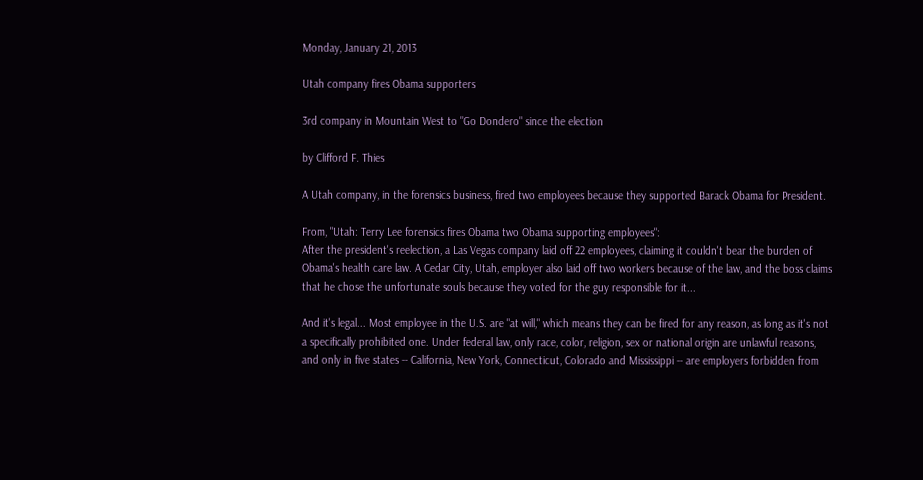Monday, January 21, 2013

Utah company fires Obama supporters

3rd company in Mountain West to "Go Dondero" since the election

by Clifford F. Thies

A Utah company, in the forensics business, fired two employees because they supported Barack Obama for President.

From, "Utah: Terry Lee forensics fires Obama two Obama supporting employees":
After the president's reelection, a Las Vegas company laid off 22 employees, claiming it couldn't bear the burden of Obama's health care law. A Cedar City, Utah, employer also laid off two workers because of the law, and the boss claims that he chose the unfortunate souls because they voted for the guy responsible for it...

And it's legal... Most employee in the U.S. are "at will," which means they can be fired for any reason, as long as it's not a specifically prohibited one. Under federal law, only race, color, religion, sex or national origin are unlawful reasons, and only in five states -- California, New York, Connecticut, Colorado and Mississippi -- are employers forbidden from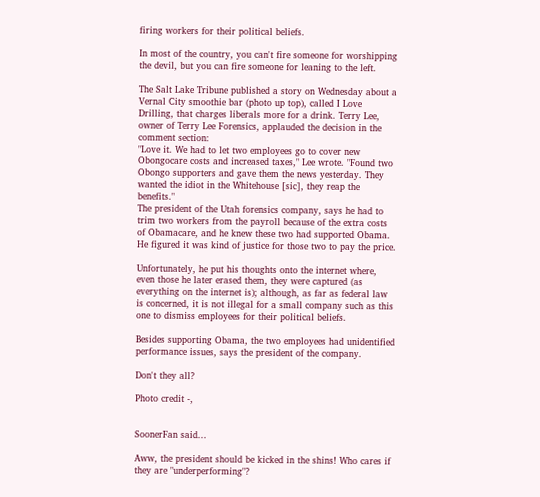firing workers for their political beliefs.

In most of the country, you can't fire someone for worshipping the devil, but you can fire someone for leaning to the left.

The Salt Lake Tribune published a story on Wednesday about a Vernal City smoothie bar (photo up top), called I Love Drilling, that charges liberals more for a drink. Terry Lee, owner of Terry Lee Forensics, applauded the decision in the comment section:
"Love it. We had to let two employees go to cover new Obongocare costs and increased taxes," Lee wrote. "Found two Obongo supporters and gave them the news yesterday. They wanted the idiot in the Whitehouse [sic], they reap the benefits."
The president of the Utah forensics company, says he had to trim two workers from the payroll because of the extra costs of Obamacare, and he knew these two had supported Obama. He figured it was kind of justice for those two to pay the price.

Unfortunately, he put his thoughts onto the internet where, even those he later erased them, they were captured (as everything on the internet is); although, as far as federal law is concerned, it is not illegal for a small company such as this one to dismiss employees for their political beliefs.

Besides supporting Obama, the two employees had unidentified performance issues, says the president of the company.

Don't they all?

Photo credit -,


SoonerFan said...

Aww, the president should be kicked in the shins! Who cares if they are "underperforming"?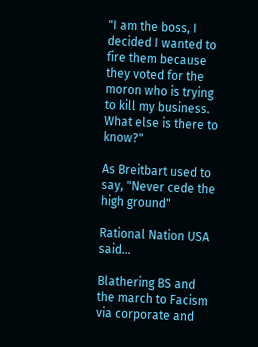"I am the boss, I decided I wanted to fire them because they voted for the moron who is trying to kill my business. What else is there to know?"

As Breitbart used to say, "Never cede the high ground"

Rational Nation USA said...

Blathering BS and the march to Facism via corporate and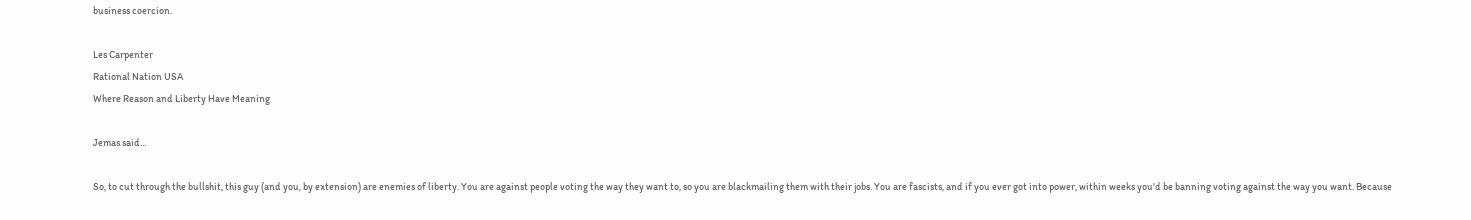business coercion.

Les Carpenter
Rational Nation USA
Where Reason and Liberty Have Meaning

Jemas said...

So, to cut through the bullshit, this guy (and you, by extension) are enemies of liberty. You are against people voting the way they want to, so you are blackmailing them with their jobs. You are fascists, and if you ever got into power, within weeks you'd be banning voting against the way you want. Because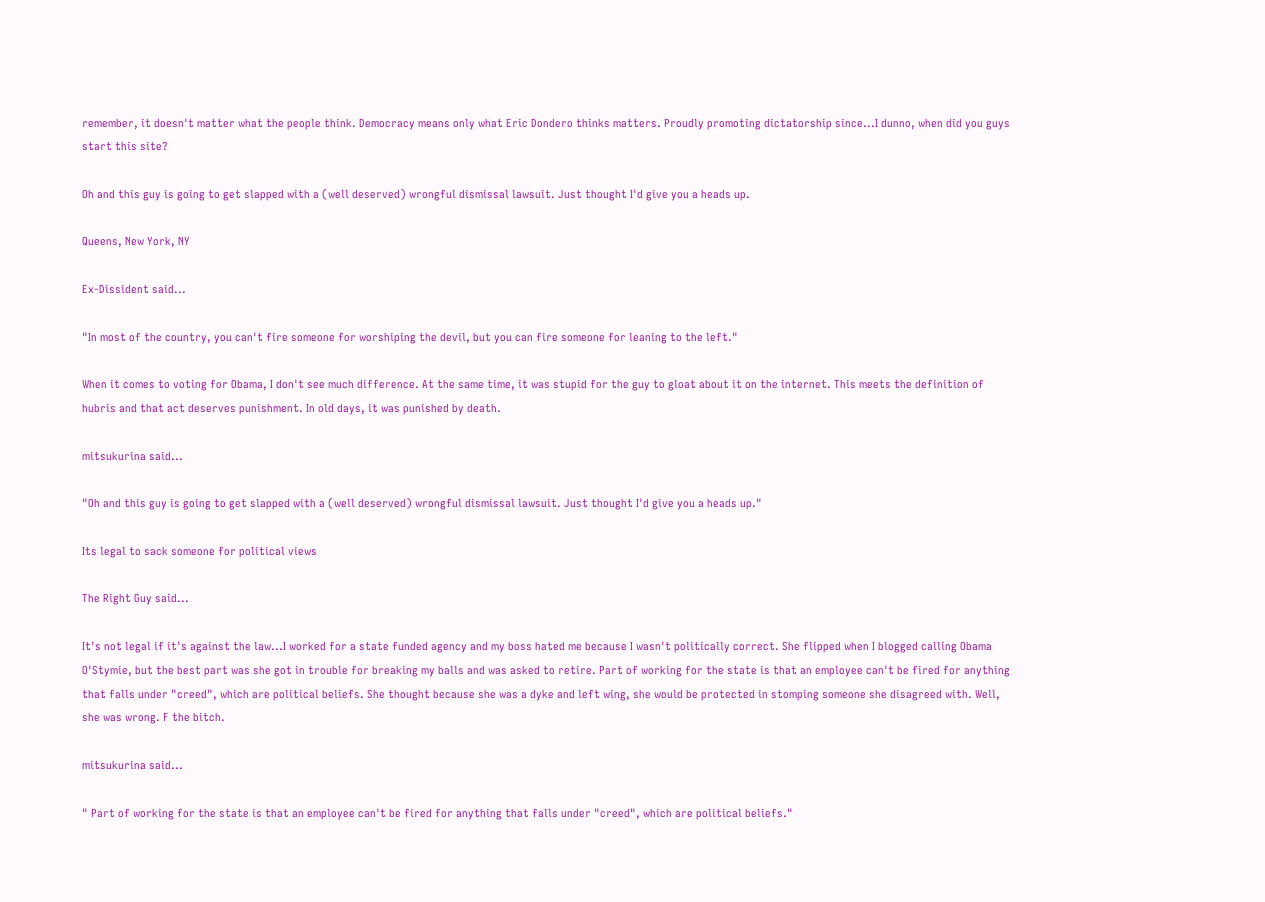remember, it doesn't matter what the people think. Democracy means only what Eric Dondero thinks matters. Proudly promoting dictatorship since...I dunno, when did you guys start this site?

Oh and this guy is going to get slapped with a (well deserved) wrongful dismissal lawsuit. Just thought I'd give you a heads up.

Queens, New York, NY

Ex-Dissident said...

"In most of the country, you can't fire someone for worshiping the devil, but you can fire someone for leaning to the left."

When it comes to voting for Obama, I don't see much difference. At the same time, it was stupid for the guy to gloat about it on the internet. This meets the definition of hubris and that act deserves punishment. In old days, it was punished by death.

mitsukurina said...

"Oh and this guy is going to get slapped with a (well deserved) wrongful dismissal lawsuit. Just thought I'd give you a heads up."

Its legal to sack someone for political views

The Right Guy said...

It's not legal if it's against the law...I worked for a state funded agency and my boss hated me because I wasn't politically correct. She flipped when I blogged calling Obama O'Stymie, but the best part was she got in trouble for breaking my balls and was asked to retire. Part of working for the state is that an employee can't be fired for anything that falls under "creed", which are political beliefs. She thought because she was a dyke and left wing, she would be protected in stomping someone she disagreed with. Well, she was wrong. F the bitch.

mitsukurina said...

" Part of working for the state is that an employee can't be fired for anything that falls under "creed", which are political beliefs."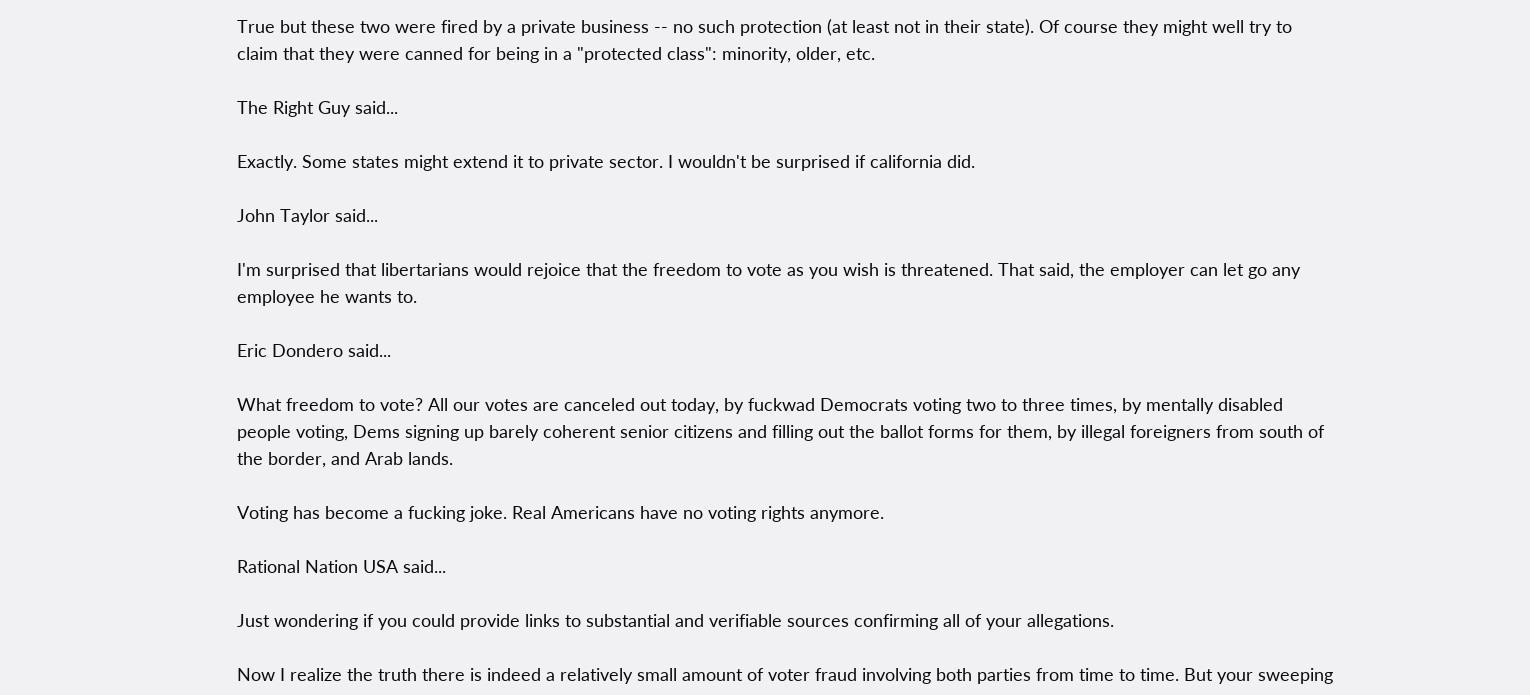True but these two were fired by a private business -- no such protection (at least not in their state). Of course they might well try to claim that they were canned for being in a "protected class": minority, older, etc.

The Right Guy said...

Exactly. Some states might extend it to private sector. I wouldn't be surprised if california did.

John Taylor said...

I'm surprised that libertarians would rejoice that the freedom to vote as you wish is threatened. That said, the employer can let go any employee he wants to.

Eric Dondero said...

What freedom to vote? All our votes are canceled out today, by fuckwad Democrats voting two to three times, by mentally disabled people voting, Dems signing up barely coherent senior citizens and filling out the ballot forms for them, by illegal foreigners from south of the border, and Arab lands.

Voting has become a fucking joke. Real Americans have no voting rights anymore.

Rational Nation USA said...

Just wondering if you could provide links to substantial and verifiable sources confirming all of your allegations.

Now I realize the truth there is indeed a relatively small amount of voter fraud involving both parties from time to time. But your sweeping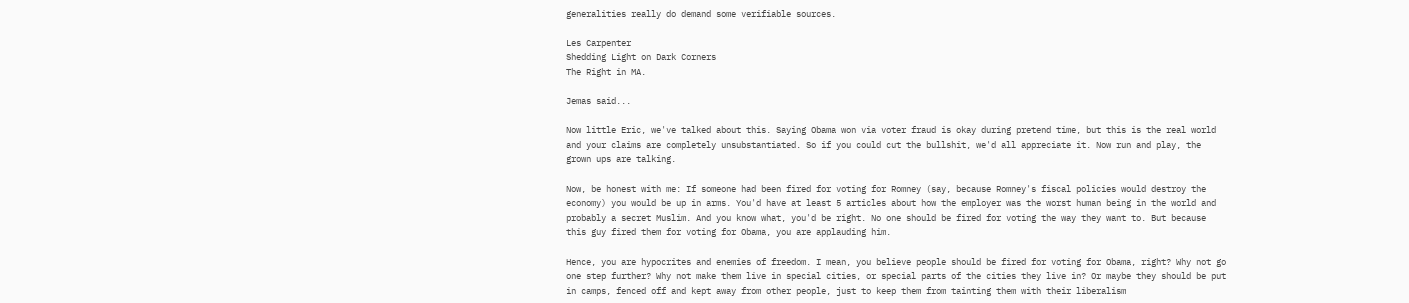generalities really do demand some verifiable sources.

Les Carpenter
Shedding Light on Dark Corners
The Right in MA.

Jemas said...

Now little Eric, we've talked about this. Saying Obama won via voter fraud is okay during pretend time, but this is the real world and your claims are completely unsubstantiated. So if you could cut the bullshit, we'd all appreciate it. Now run and play, the grown ups are talking.

Now, be honest with me: If someone had been fired for voting for Romney (say, because Romney's fiscal policies would destroy the economy) you would be up in arms. You'd have at least 5 articles about how the employer was the worst human being in the world and probably a secret Muslim. And you know what, you'd be right. No one should be fired for voting the way they want to. But because this guy fired them for voting for Obama, you are applauding him.

Hence, you are hypocrites and enemies of freedom. I mean, you believe people should be fired for voting for Obama, right? Why not go one step further? Why not make them live in special cities, or special parts of the cities they live in? Or maybe they should be put in camps, fenced off and kept away from other people, just to keep them from tainting them with their liberalism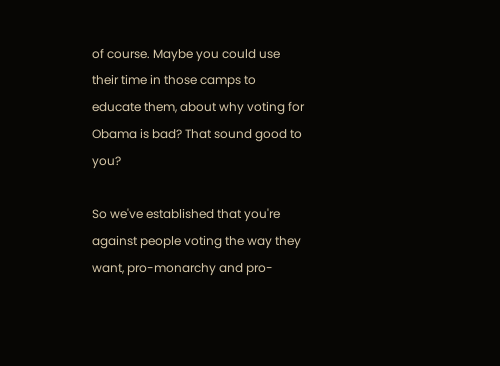of course. Maybe you could use their time in those camps to educate them, about why voting for Obama is bad? That sound good to you?

So we've established that you're against people voting the way they want, pro-monarchy and pro-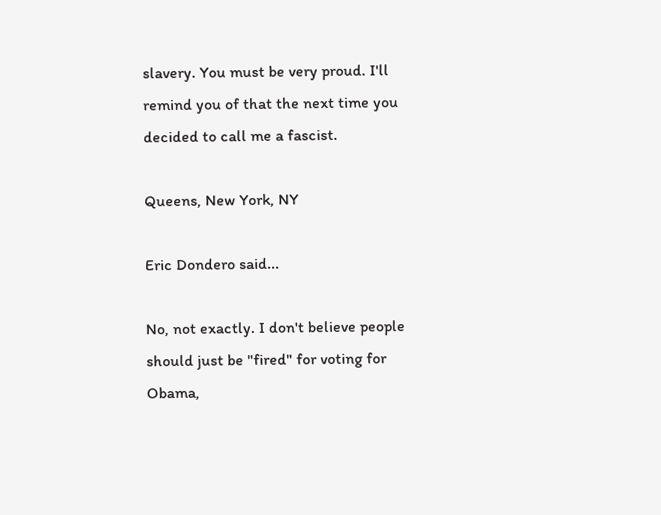slavery. You must be very proud. I'll remind you of that the next time you decided to call me a fascist.

Queens, New York, NY

Eric Dondero said...

No, not exactly. I don't believe people should just be "fired" for voting for Obama,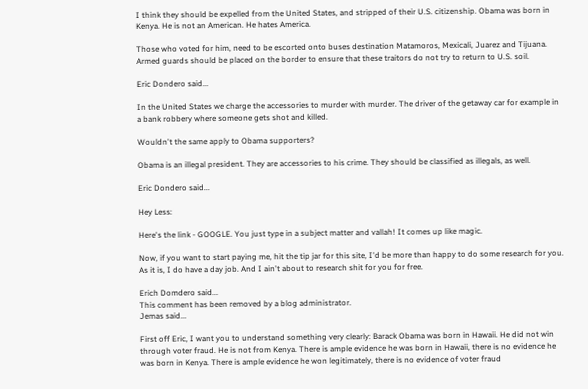I think they should be expelled from the United States, and stripped of their U.S. citizenship. Obama was born in Kenya. He is not an American. He hates America.

Those who voted for him, need to be escorted onto buses destination Matamoros, Mexicali, Juarez and Tijuana. Armed guards should be placed on the border to ensure that these traitors do not try to return to U.S. soil.

Eric Dondero said...

In the United States we charge the accessories to murder with murder. The driver of the getaway car for example in a bank robbery where someone gets shot and killed.

Wouldn't the same apply to Obama supporters?

Obama is an illegal president. They are accessories to his crime. They should be classified as illegals, as well.

Eric Dondero said...

Hey Less:

Here's the link - GOOGLE. You just type in a subject matter and vallah! It comes up like magic.

Now, if you want to start paying me, hit the tip jar for this site, I'd be more than happy to do some research for you. As it is, I do have a day job. And I ain't about to research shit for you for free.

Erich Domdero said...
This comment has been removed by a blog administrator.
Jemas said...

First off Eric, I want you to understand something very clearly: Barack Obama was born in Hawaii. He did not win through voter fraud. He is not from Kenya. There is ample evidence he was born in Hawaii, there is no evidence he was born in Kenya. There is ample evidence he won legitimately, there is no evidence of voter fraud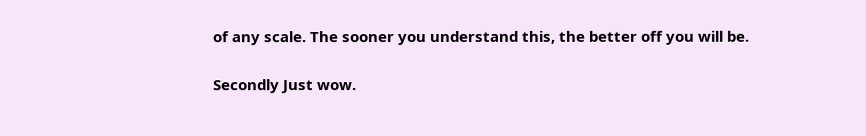of any scale. The sooner you understand this, the better off you will be.

Secondly Just wow.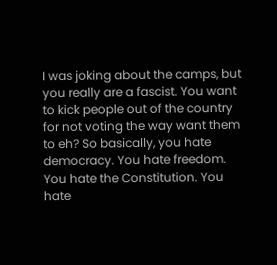I was joking about the camps, but you really are a fascist. You want to kick people out of the country for not voting the way want them to eh? So basically, you hate democracy. You hate freedom. You hate the Constitution. You hate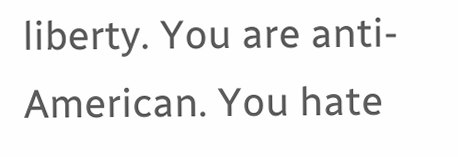liberty. You are anti-American. You hate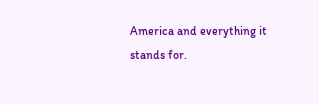America and everything it stands for.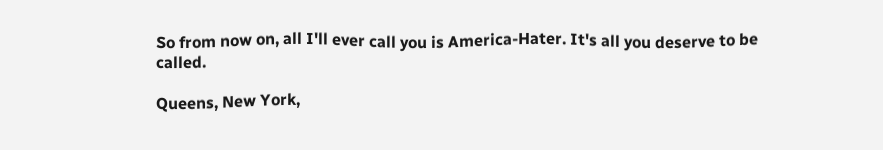So from now on, all I'll ever call you is America-Hater. It's all you deserve to be called.

Queens, New York,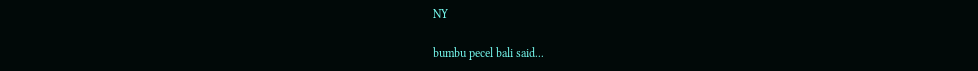NY

bumbu pecel bali said...